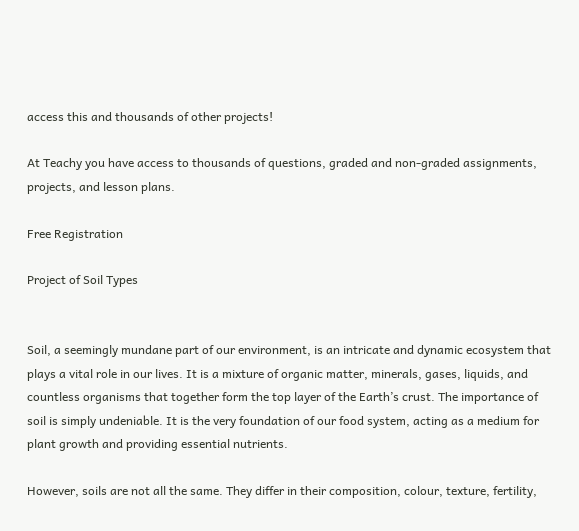access this and thousands of other projects!

At Teachy you have access to thousands of questions, graded and non-graded assignments, projects, and lesson plans.

Free Registration

Project of Soil Types


Soil, a seemingly mundane part of our environment, is an intricate and dynamic ecosystem that plays a vital role in our lives. It is a mixture of organic matter, minerals, gases, liquids, and countless organisms that together form the top layer of the Earth’s crust. The importance of soil is simply undeniable. It is the very foundation of our food system, acting as a medium for plant growth and providing essential nutrients.

However, soils are not all the same. They differ in their composition, colour, texture, fertility,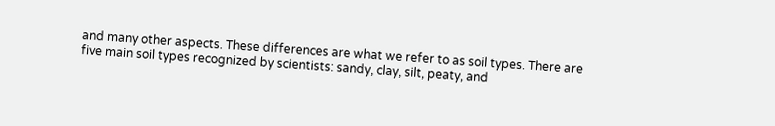and many other aspects. These differences are what we refer to as soil types. There are five main soil types recognized by scientists: sandy, clay, silt, peaty, and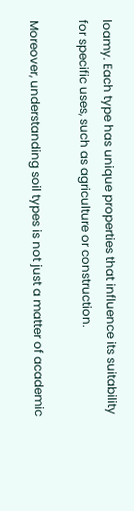loamy. Each type has unique properties that influence its suitability for specific uses, such as agriculture or construction.

Moreover, understanding soil types is not just a matter of academic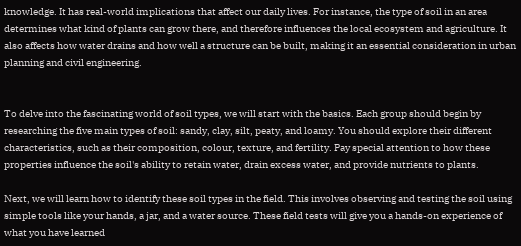knowledge. It has real-world implications that affect our daily lives. For instance, the type of soil in an area determines what kind of plants can grow there, and therefore influences the local ecosystem and agriculture. It also affects how water drains and how well a structure can be built, making it an essential consideration in urban planning and civil engineering.


To delve into the fascinating world of soil types, we will start with the basics. Each group should begin by researching the five main types of soil: sandy, clay, silt, peaty, and loamy. You should explore their different characteristics, such as their composition, colour, texture, and fertility. Pay special attention to how these properties influence the soil's ability to retain water, drain excess water, and provide nutrients to plants.

Next, we will learn how to identify these soil types in the field. This involves observing and testing the soil using simple tools like your hands, a jar, and a water source. These field tests will give you a hands-on experience of what you have learned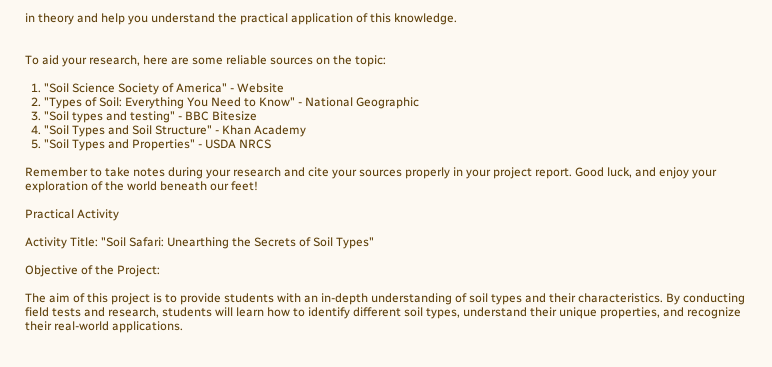in theory and help you understand the practical application of this knowledge.


To aid your research, here are some reliable sources on the topic:

  1. "Soil Science Society of America" - Website
  2. "Types of Soil: Everything You Need to Know" - National Geographic
  3. "Soil types and testing" - BBC Bitesize
  4. "Soil Types and Soil Structure" - Khan Academy
  5. "Soil Types and Properties" - USDA NRCS

Remember to take notes during your research and cite your sources properly in your project report. Good luck, and enjoy your exploration of the world beneath our feet!

Practical Activity

Activity Title: "Soil Safari: Unearthing the Secrets of Soil Types"

Objective of the Project:

The aim of this project is to provide students with an in-depth understanding of soil types and their characteristics. By conducting field tests and research, students will learn how to identify different soil types, understand their unique properties, and recognize their real-world applications.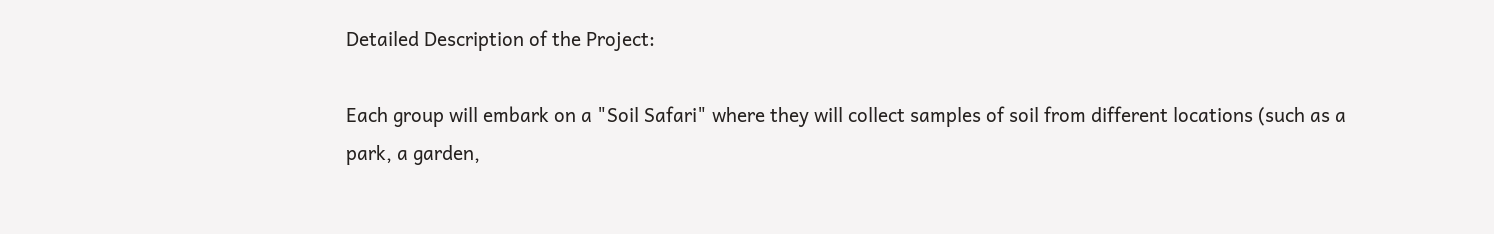Detailed Description of the Project:

Each group will embark on a "Soil Safari" where they will collect samples of soil from different locations (such as a park, a garden,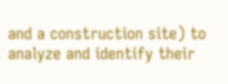and a construction site) to analyze and identify their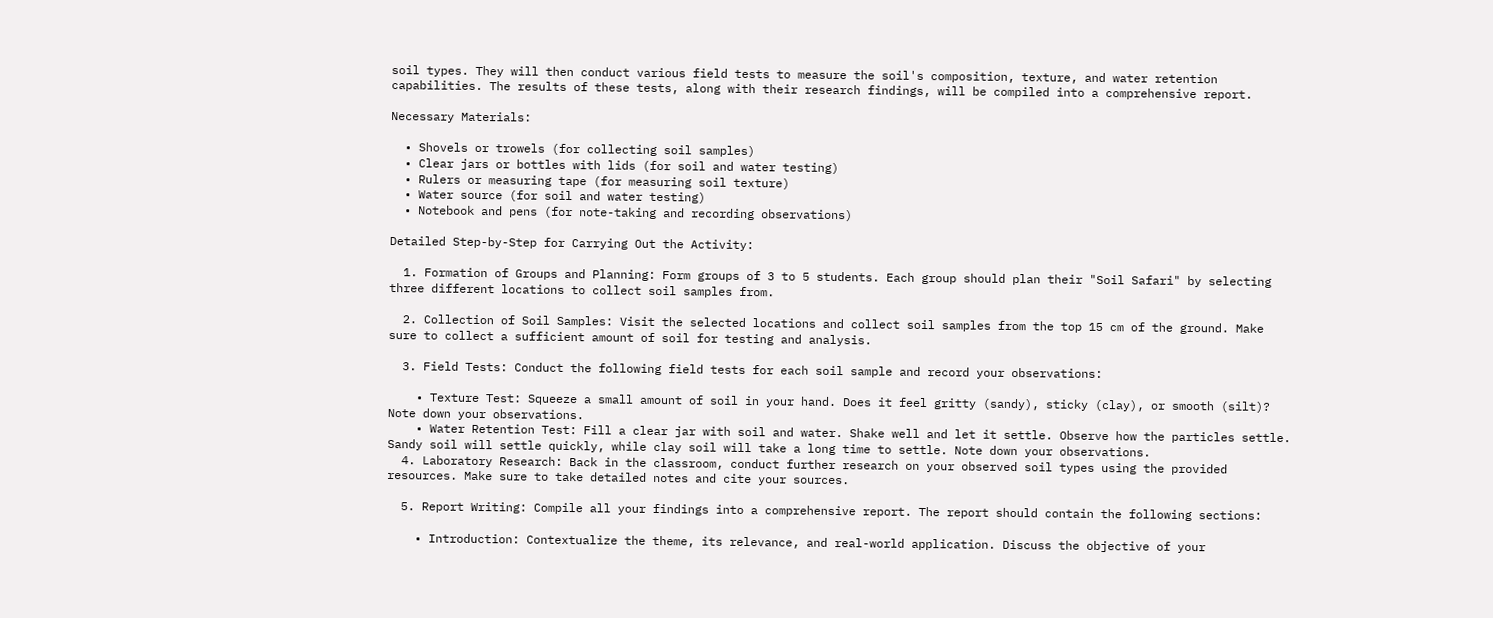soil types. They will then conduct various field tests to measure the soil's composition, texture, and water retention capabilities. The results of these tests, along with their research findings, will be compiled into a comprehensive report.

Necessary Materials:

  • Shovels or trowels (for collecting soil samples)
  • Clear jars or bottles with lids (for soil and water testing)
  • Rulers or measuring tape (for measuring soil texture)
  • Water source (for soil and water testing)
  • Notebook and pens (for note-taking and recording observations)

Detailed Step-by-Step for Carrying Out the Activity:

  1. Formation of Groups and Planning: Form groups of 3 to 5 students. Each group should plan their "Soil Safari" by selecting three different locations to collect soil samples from.

  2. Collection of Soil Samples: Visit the selected locations and collect soil samples from the top 15 cm of the ground. Make sure to collect a sufficient amount of soil for testing and analysis.

  3. Field Tests: Conduct the following field tests for each soil sample and record your observations:

    • Texture Test: Squeeze a small amount of soil in your hand. Does it feel gritty (sandy), sticky (clay), or smooth (silt)? Note down your observations.
    • Water Retention Test: Fill a clear jar with soil and water. Shake well and let it settle. Observe how the particles settle. Sandy soil will settle quickly, while clay soil will take a long time to settle. Note down your observations.
  4. Laboratory Research: Back in the classroom, conduct further research on your observed soil types using the provided resources. Make sure to take detailed notes and cite your sources.

  5. Report Writing: Compile all your findings into a comprehensive report. The report should contain the following sections:

    • Introduction: Contextualize the theme, its relevance, and real-world application. Discuss the objective of your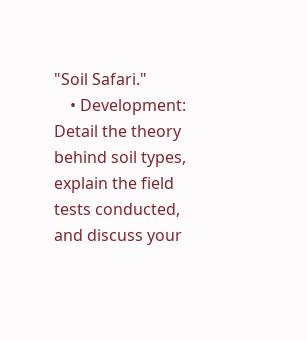"Soil Safari."
    • Development: Detail the theory behind soil types, explain the field tests conducted, and discuss your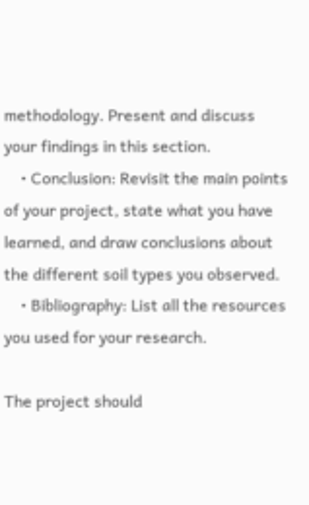methodology. Present and discuss your findings in this section.
    • Conclusion: Revisit the main points of your project, state what you have learned, and draw conclusions about the different soil types you observed.
    • Bibliography: List all the resources you used for your research.

The project should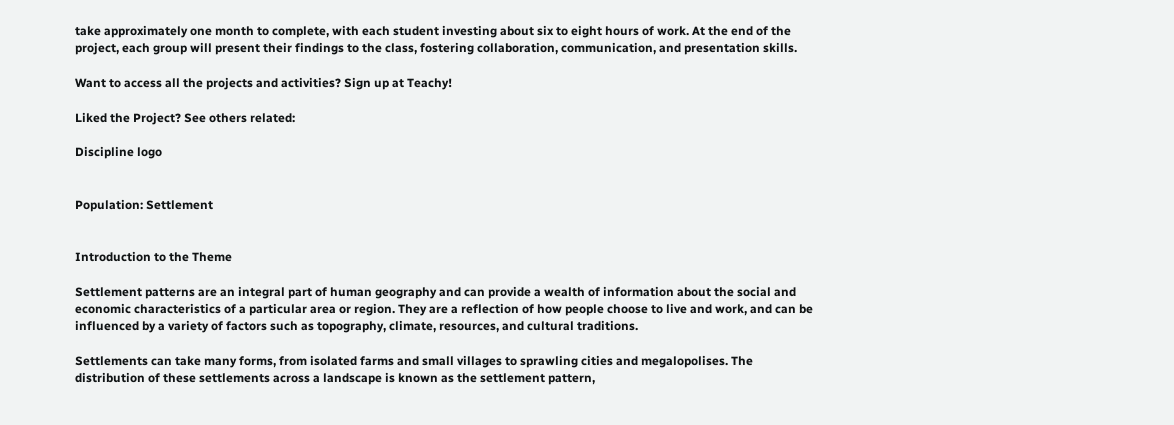take approximately one month to complete, with each student investing about six to eight hours of work. At the end of the project, each group will present their findings to the class, fostering collaboration, communication, and presentation skills.

Want to access all the projects and activities? Sign up at Teachy!

Liked the Project? See others related:

Discipline logo


Population: Settlement


Introduction to the Theme

Settlement patterns are an integral part of human geography and can provide a wealth of information about the social and economic characteristics of a particular area or region. They are a reflection of how people choose to live and work, and can be influenced by a variety of factors such as topography, climate, resources, and cultural traditions.

Settlements can take many forms, from isolated farms and small villages to sprawling cities and megalopolises. The distribution of these settlements across a landscape is known as the settlement pattern,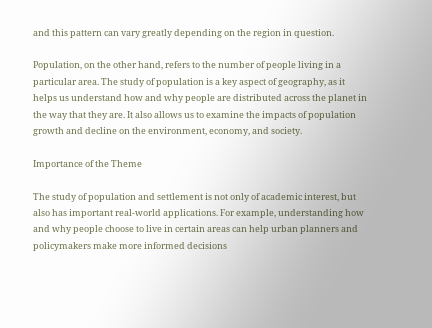and this pattern can vary greatly depending on the region in question.

Population, on the other hand, refers to the number of people living in a particular area. The study of population is a key aspect of geography, as it helps us understand how and why people are distributed across the planet in the way that they are. It also allows us to examine the impacts of population growth and decline on the environment, economy, and society.

Importance of the Theme

The study of population and settlement is not only of academic interest, but also has important real-world applications. For example, understanding how and why people choose to live in certain areas can help urban planners and policymakers make more informed decisions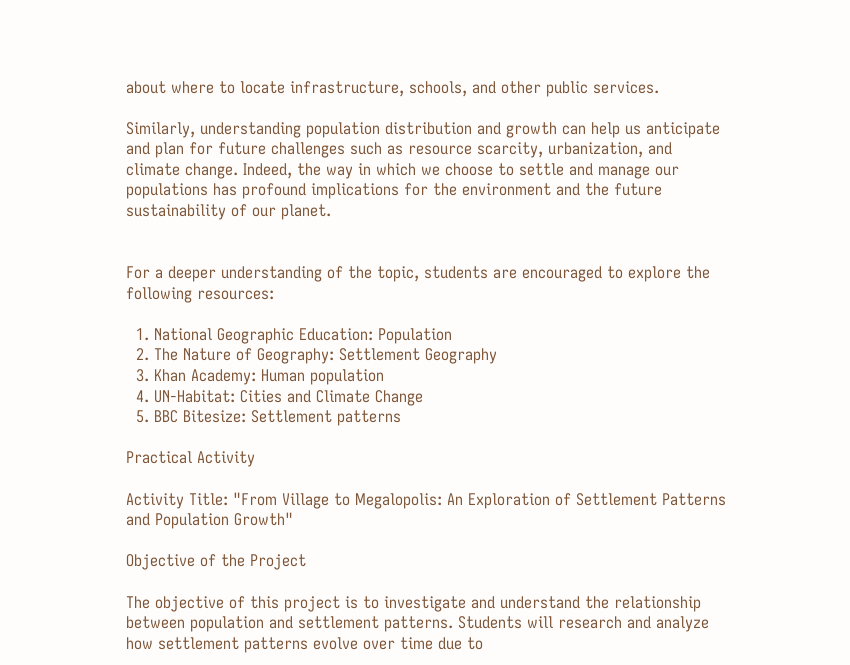about where to locate infrastructure, schools, and other public services.

Similarly, understanding population distribution and growth can help us anticipate and plan for future challenges such as resource scarcity, urbanization, and climate change. Indeed, the way in which we choose to settle and manage our populations has profound implications for the environment and the future sustainability of our planet.


For a deeper understanding of the topic, students are encouraged to explore the following resources:

  1. National Geographic Education: Population
  2. The Nature of Geography: Settlement Geography
  3. Khan Academy: Human population
  4. UN-Habitat: Cities and Climate Change
  5. BBC Bitesize: Settlement patterns

Practical Activity

Activity Title: "From Village to Megalopolis: An Exploration of Settlement Patterns and Population Growth"

Objective of the Project

The objective of this project is to investigate and understand the relationship between population and settlement patterns. Students will research and analyze how settlement patterns evolve over time due to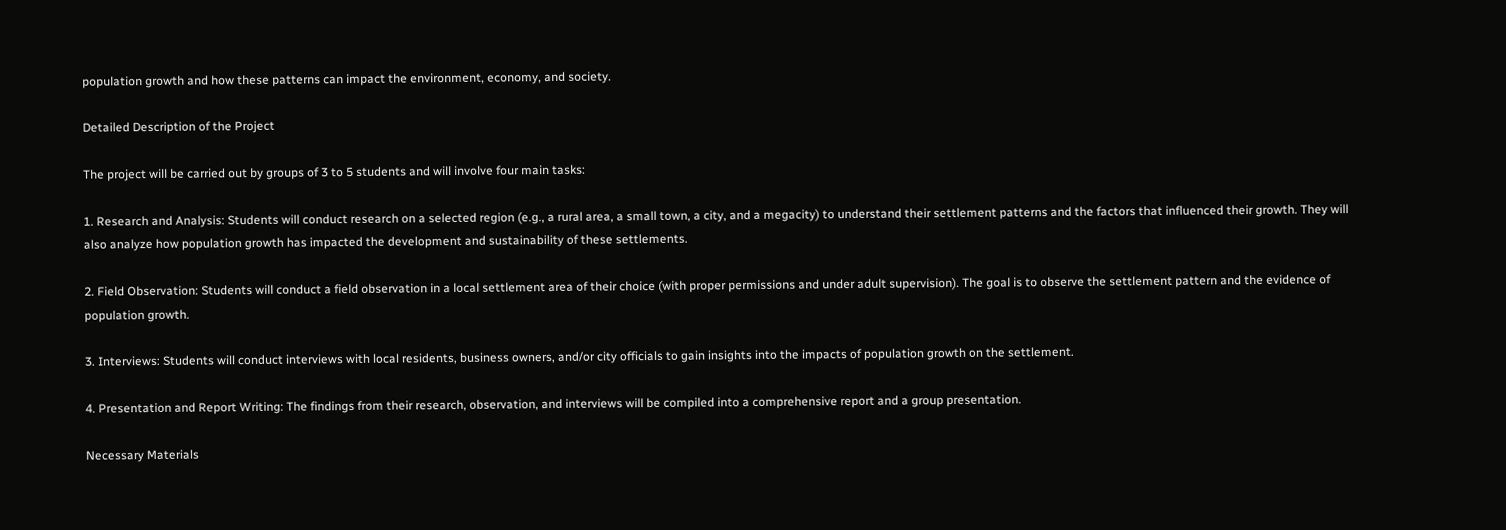population growth and how these patterns can impact the environment, economy, and society.

Detailed Description of the Project

The project will be carried out by groups of 3 to 5 students and will involve four main tasks:

1. Research and Analysis: Students will conduct research on a selected region (e.g., a rural area, a small town, a city, and a megacity) to understand their settlement patterns and the factors that influenced their growth. They will also analyze how population growth has impacted the development and sustainability of these settlements.

2. Field Observation: Students will conduct a field observation in a local settlement area of their choice (with proper permissions and under adult supervision). The goal is to observe the settlement pattern and the evidence of population growth.

3. Interviews: Students will conduct interviews with local residents, business owners, and/or city officials to gain insights into the impacts of population growth on the settlement.

4. Presentation and Report Writing: The findings from their research, observation, and interviews will be compiled into a comprehensive report and a group presentation.

Necessary Materials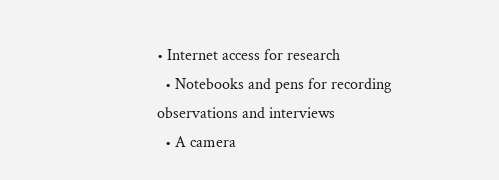• Internet access for research
  • Notebooks and pens for recording observations and interviews
  • A camera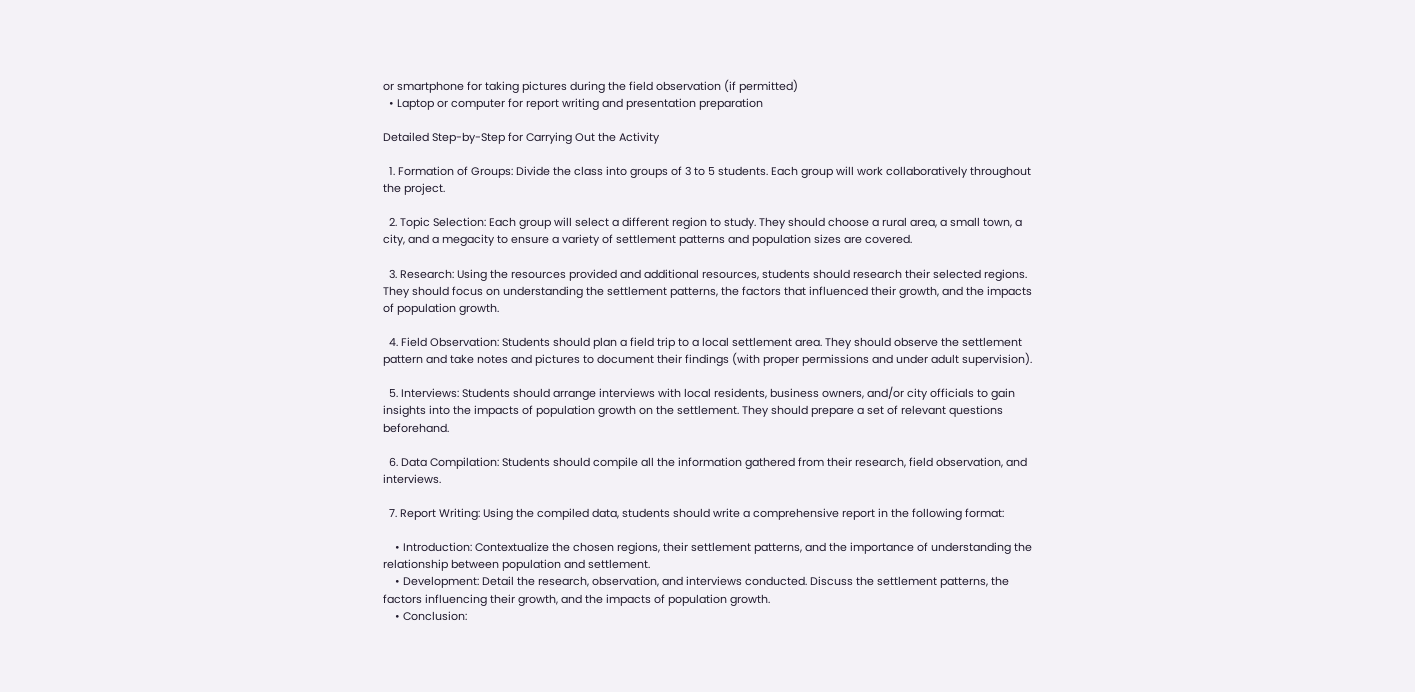or smartphone for taking pictures during the field observation (if permitted)
  • Laptop or computer for report writing and presentation preparation

Detailed Step-by-Step for Carrying Out the Activity

  1. Formation of Groups: Divide the class into groups of 3 to 5 students. Each group will work collaboratively throughout the project.

  2. Topic Selection: Each group will select a different region to study. They should choose a rural area, a small town, a city, and a megacity to ensure a variety of settlement patterns and population sizes are covered.

  3. Research: Using the resources provided and additional resources, students should research their selected regions. They should focus on understanding the settlement patterns, the factors that influenced their growth, and the impacts of population growth.

  4. Field Observation: Students should plan a field trip to a local settlement area. They should observe the settlement pattern and take notes and pictures to document their findings (with proper permissions and under adult supervision).

  5. Interviews: Students should arrange interviews with local residents, business owners, and/or city officials to gain insights into the impacts of population growth on the settlement. They should prepare a set of relevant questions beforehand.

  6. Data Compilation: Students should compile all the information gathered from their research, field observation, and interviews.

  7. Report Writing: Using the compiled data, students should write a comprehensive report in the following format:

    • Introduction: Contextualize the chosen regions, their settlement patterns, and the importance of understanding the relationship between population and settlement.
    • Development: Detail the research, observation, and interviews conducted. Discuss the settlement patterns, the factors influencing their growth, and the impacts of population growth.
    • Conclusion: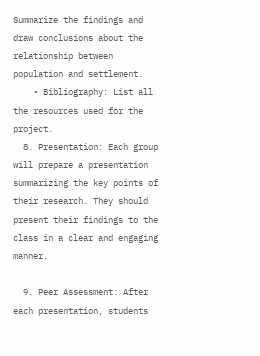Summarize the findings and draw conclusions about the relationship between population and settlement.
    • Bibliography: List all the resources used for the project.
  8. Presentation: Each group will prepare a presentation summarizing the key points of their research. They should present their findings to the class in a clear and engaging manner.

  9. Peer Assessment: After each presentation, students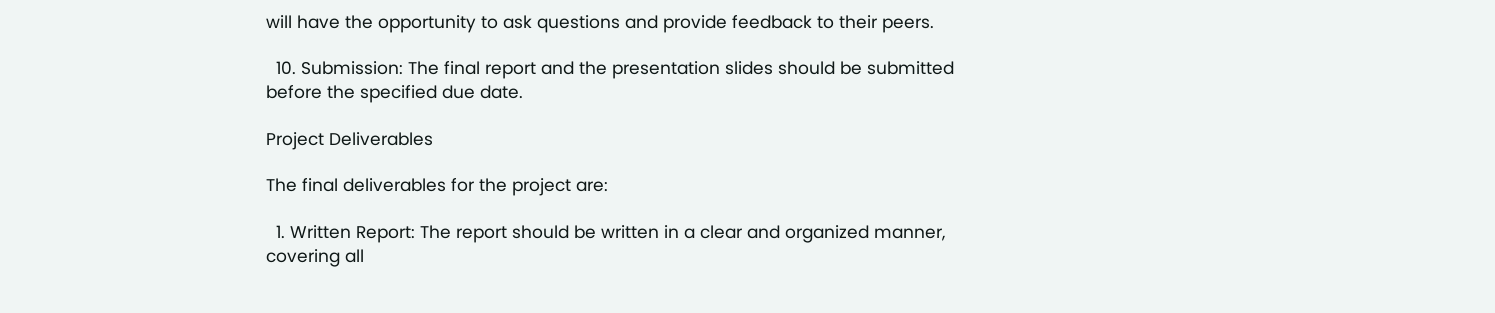will have the opportunity to ask questions and provide feedback to their peers.

  10. Submission: The final report and the presentation slides should be submitted before the specified due date.

Project Deliverables

The final deliverables for the project are:

  1. Written Report: The report should be written in a clear and organized manner, covering all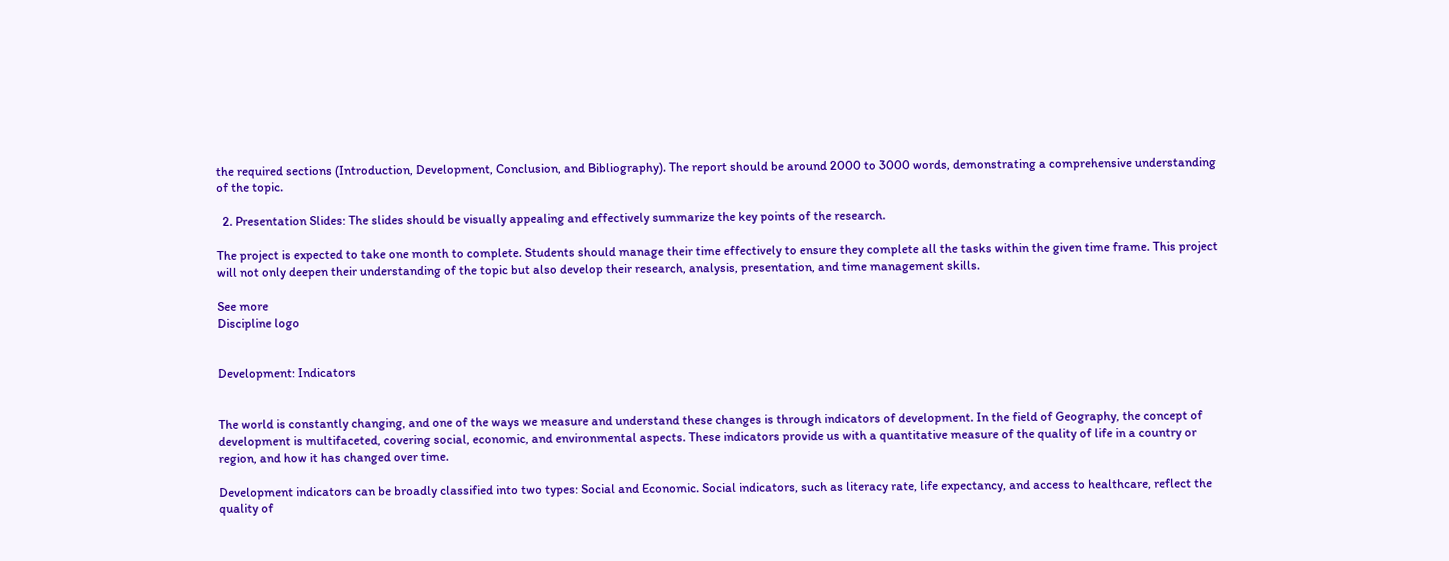the required sections (Introduction, Development, Conclusion, and Bibliography). The report should be around 2000 to 3000 words, demonstrating a comprehensive understanding of the topic.

  2. Presentation Slides: The slides should be visually appealing and effectively summarize the key points of the research.

The project is expected to take one month to complete. Students should manage their time effectively to ensure they complete all the tasks within the given time frame. This project will not only deepen their understanding of the topic but also develop their research, analysis, presentation, and time management skills.

See more
Discipline logo


Development: Indicators


The world is constantly changing, and one of the ways we measure and understand these changes is through indicators of development. In the field of Geography, the concept of development is multifaceted, covering social, economic, and environmental aspects. These indicators provide us with a quantitative measure of the quality of life in a country or region, and how it has changed over time.

Development indicators can be broadly classified into two types: Social and Economic. Social indicators, such as literacy rate, life expectancy, and access to healthcare, reflect the quality of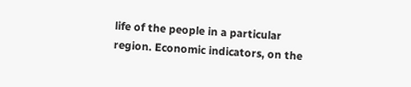life of the people in a particular region. Economic indicators, on the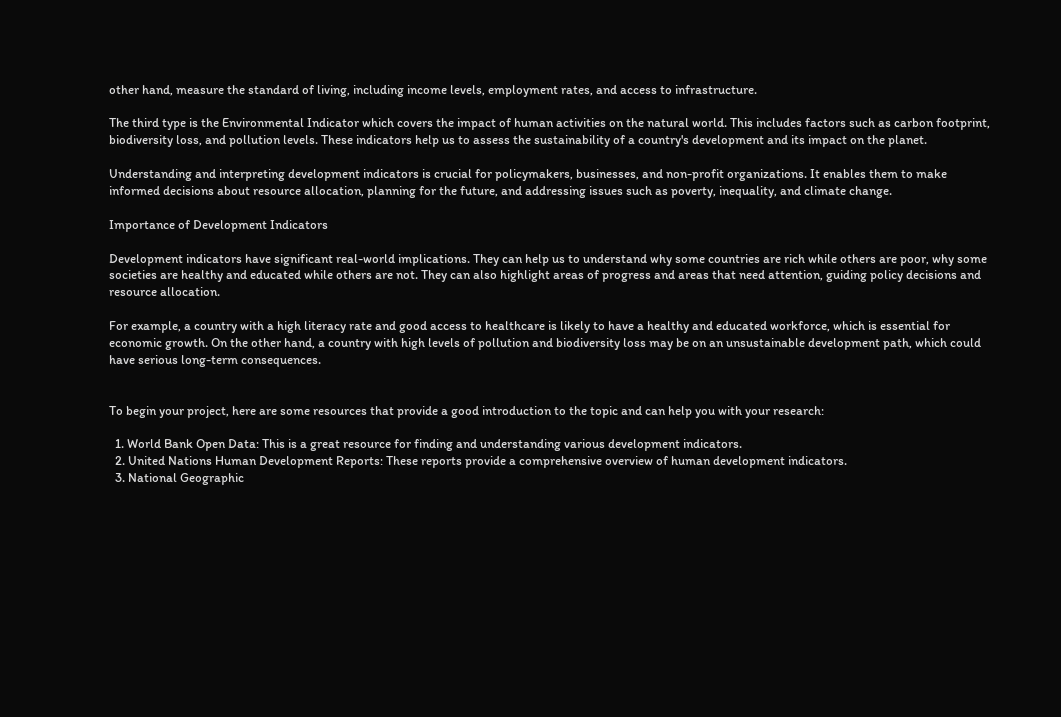other hand, measure the standard of living, including income levels, employment rates, and access to infrastructure.

The third type is the Environmental Indicator which covers the impact of human activities on the natural world. This includes factors such as carbon footprint, biodiversity loss, and pollution levels. These indicators help us to assess the sustainability of a country's development and its impact on the planet.

Understanding and interpreting development indicators is crucial for policymakers, businesses, and non-profit organizations. It enables them to make informed decisions about resource allocation, planning for the future, and addressing issues such as poverty, inequality, and climate change.

Importance of Development Indicators

Development indicators have significant real-world implications. They can help us to understand why some countries are rich while others are poor, why some societies are healthy and educated while others are not. They can also highlight areas of progress and areas that need attention, guiding policy decisions and resource allocation.

For example, a country with a high literacy rate and good access to healthcare is likely to have a healthy and educated workforce, which is essential for economic growth. On the other hand, a country with high levels of pollution and biodiversity loss may be on an unsustainable development path, which could have serious long-term consequences.


To begin your project, here are some resources that provide a good introduction to the topic and can help you with your research:

  1. World Bank Open Data: This is a great resource for finding and understanding various development indicators.
  2. United Nations Human Development Reports: These reports provide a comprehensive overview of human development indicators.
  3. National Geographic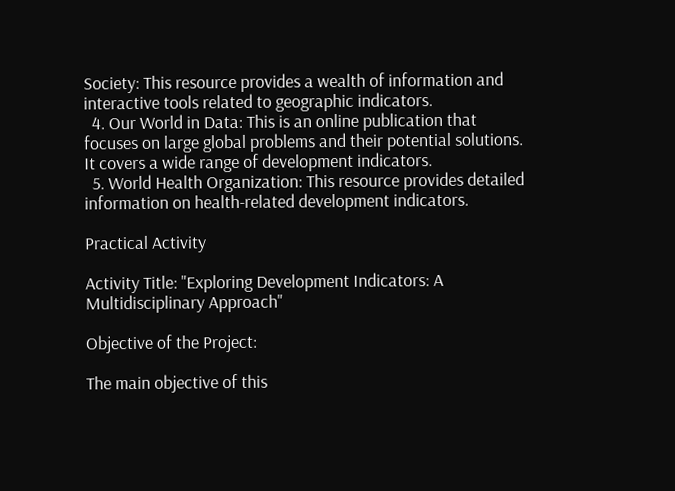Society: This resource provides a wealth of information and interactive tools related to geographic indicators.
  4. Our World in Data: This is an online publication that focuses on large global problems and their potential solutions. It covers a wide range of development indicators.
  5. World Health Organization: This resource provides detailed information on health-related development indicators.

Practical Activity

Activity Title: "Exploring Development Indicators: A Multidisciplinary Approach"

Objective of the Project:

The main objective of this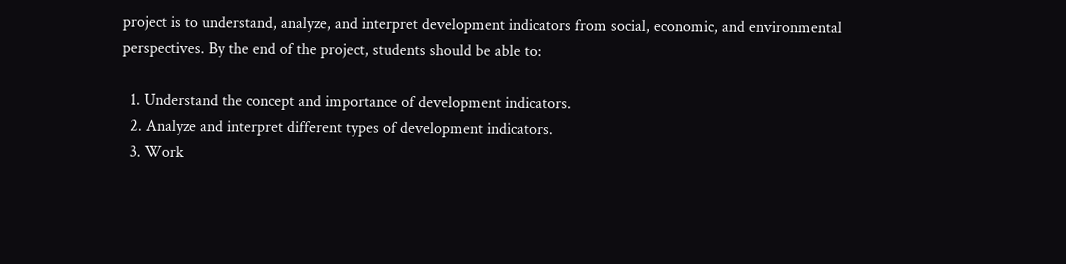project is to understand, analyze, and interpret development indicators from social, economic, and environmental perspectives. By the end of the project, students should be able to:

  1. Understand the concept and importance of development indicators.
  2. Analyze and interpret different types of development indicators.
  3. Work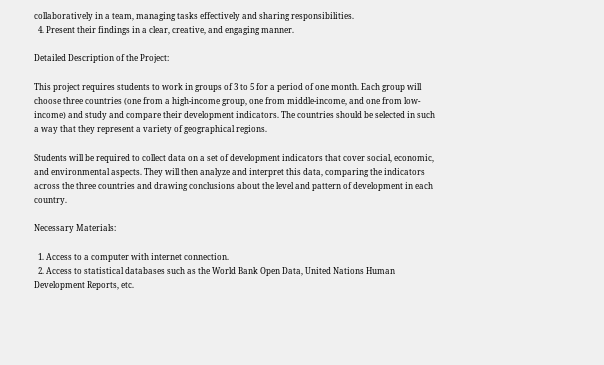collaboratively in a team, managing tasks effectively and sharing responsibilities.
  4. Present their findings in a clear, creative, and engaging manner.

Detailed Description of the Project:

This project requires students to work in groups of 3 to 5 for a period of one month. Each group will choose three countries (one from a high-income group, one from middle-income, and one from low-income) and study and compare their development indicators. The countries should be selected in such a way that they represent a variety of geographical regions.

Students will be required to collect data on a set of development indicators that cover social, economic, and environmental aspects. They will then analyze and interpret this data, comparing the indicators across the three countries and drawing conclusions about the level and pattern of development in each country.

Necessary Materials:

  1. Access to a computer with internet connection.
  2. Access to statistical databases such as the World Bank Open Data, United Nations Human Development Reports, etc.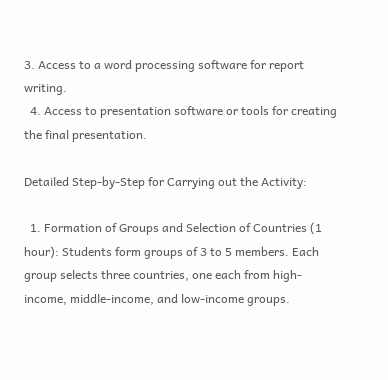3. Access to a word processing software for report writing.
  4. Access to presentation software or tools for creating the final presentation.

Detailed Step-by-Step for Carrying out the Activity:

  1. Formation of Groups and Selection of Countries (1 hour): Students form groups of 3 to 5 members. Each group selects three countries, one each from high-income, middle-income, and low-income groups.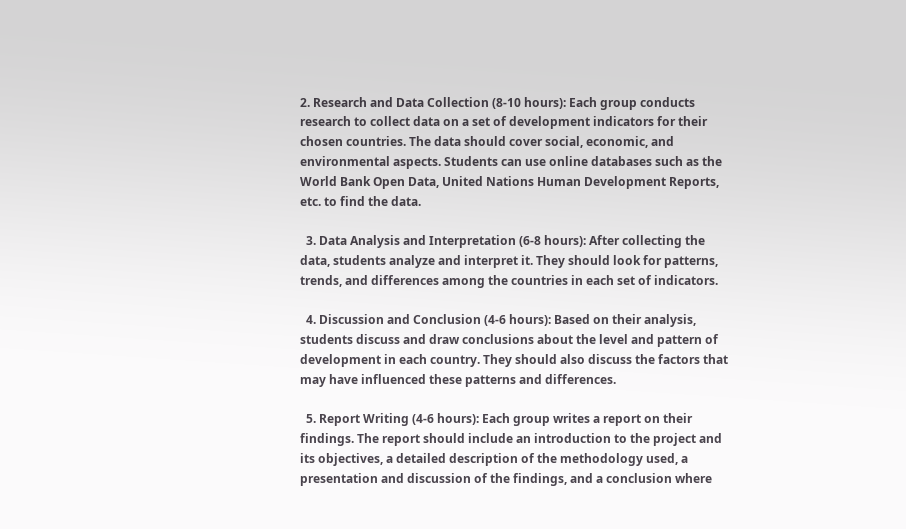2. Research and Data Collection (8-10 hours): Each group conducts research to collect data on a set of development indicators for their chosen countries. The data should cover social, economic, and environmental aspects. Students can use online databases such as the World Bank Open Data, United Nations Human Development Reports, etc. to find the data.

  3. Data Analysis and Interpretation (6-8 hours): After collecting the data, students analyze and interpret it. They should look for patterns, trends, and differences among the countries in each set of indicators.

  4. Discussion and Conclusion (4-6 hours): Based on their analysis, students discuss and draw conclusions about the level and pattern of development in each country. They should also discuss the factors that may have influenced these patterns and differences.

  5. Report Writing (4-6 hours): Each group writes a report on their findings. The report should include an introduction to the project and its objectives, a detailed description of the methodology used, a presentation and discussion of the findings, and a conclusion where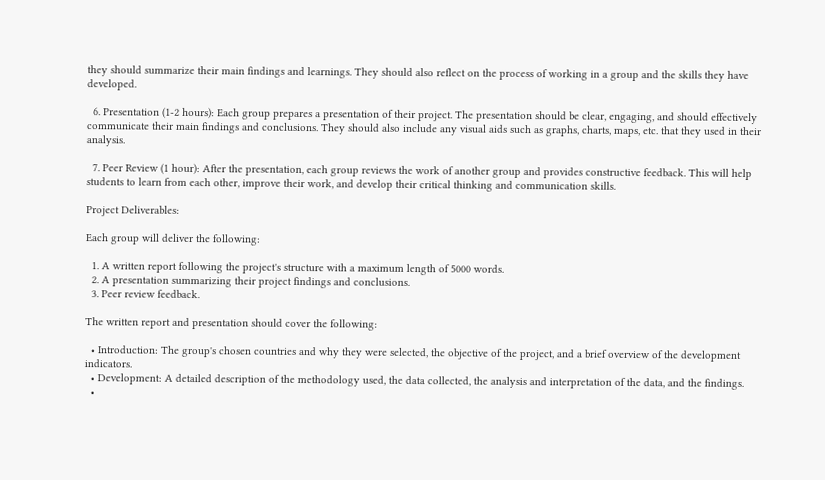they should summarize their main findings and learnings. They should also reflect on the process of working in a group and the skills they have developed.

  6. Presentation (1-2 hours): Each group prepares a presentation of their project. The presentation should be clear, engaging, and should effectively communicate their main findings and conclusions. They should also include any visual aids such as graphs, charts, maps, etc. that they used in their analysis.

  7. Peer Review (1 hour): After the presentation, each group reviews the work of another group and provides constructive feedback. This will help students to learn from each other, improve their work, and develop their critical thinking and communication skills.

Project Deliverables:

Each group will deliver the following:

  1. A written report following the project's structure with a maximum length of 5000 words.
  2. A presentation summarizing their project findings and conclusions.
  3. Peer review feedback.

The written report and presentation should cover the following:

  • Introduction: The group's chosen countries and why they were selected, the objective of the project, and a brief overview of the development indicators.
  • Development: A detailed description of the methodology used, the data collected, the analysis and interpretation of the data, and the findings.
  •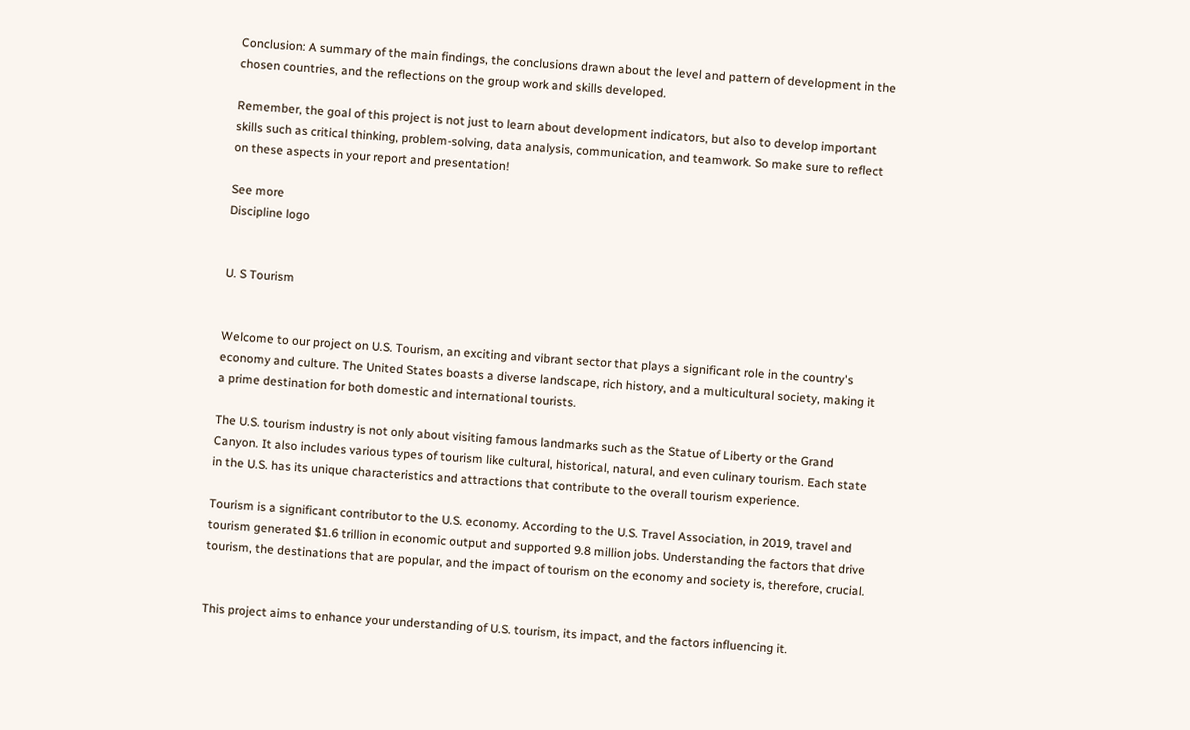Conclusion: A summary of the main findings, the conclusions drawn about the level and pattern of development in the chosen countries, and the reflections on the group work and skills developed.

Remember, the goal of this project is not just to learn about development indicators, but also to develop important skills such as critical thinking, problem-solving, data analysis, communication, and teamwork. So make sure to reflect on these aspects in your report and presentation!

See more
Discipline logo


U. S Tourism


Welcome to our project on U.S. Tourism, an exciting and vibrant sector that plays a significant role in the country's economy and culture. The United States boasts a diverse landscape, rich history, and a multicultural society, making it a prime destination for both domestic and international tourists.

The U.S. tourism industry is not only about visiting famous landmarks such as the Statue of Liberty or the Grand Canyon. It also includes various types of tourism like cultural, historical, natural, and even culinary tourism. Each state in the U.S. has its unique characteristics and attractions that contribute to the overall tourism experience.

Tourism is a significant contributor to the U.S. economy. According to the U.S. Travel Association, in 2019, travel and tourism generated $1.6 trillion in economic output and supported 9.8 million jobs. Understanding the factors that drive tourism, the destinations that are popular, and the impact of tourism on the economy and society is, therefore, crucial.


This project aims to enhance your understanding of U.S. tourism, its impact, and the factors influencing it.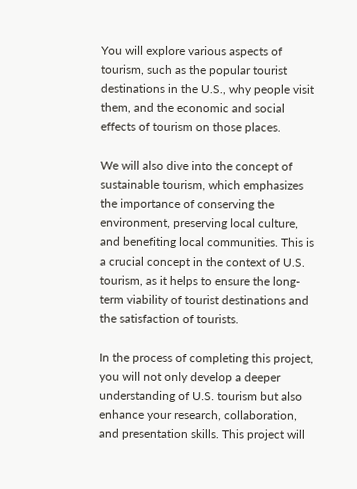You will explore various aspects of tourism, such as the popular tourist destinations in the U.S., why people visit them, and the economic and social effects of tourism on those places.

We will also dive into the concept of sustainable tourism, which emphasizes the importance of conserving the environment, preserving local culture, and benefiting local communities. This is a crucial concept in the context of U.S. tourism, as it helps to ensure the long-term viability of tourist destinations and the satisfaction of tourists.

In the process of completing this project, you will not only develop a deeper understanding of U.S. tourism but also enhance your research, collaboration, and presentation skills. This project will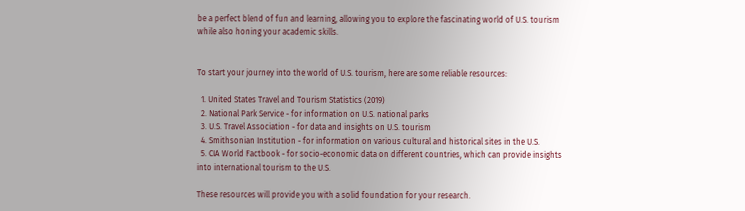be a perfect blend of fun and learning, allowing you to explore the fascinating world of U.S. tourism while also honing your academic skills.


To start your journey into the world of U.S. tourism, here are some reliable resources:

  1. United States Travel and Tourism Statistics (2019)
  2. National Park Service - for information on U.S. national parks
  3. U.S. Travel Association - for data and insights on U.S. tourism
  4. Smithsonian Institution - for information on various cultural and historical sites in the U.S.
  5. CIA World Factbook - for socio-economic data on different countries, which can provide insights into international tourism to the U.S.

These resources will provide you with a solid foundation for your research.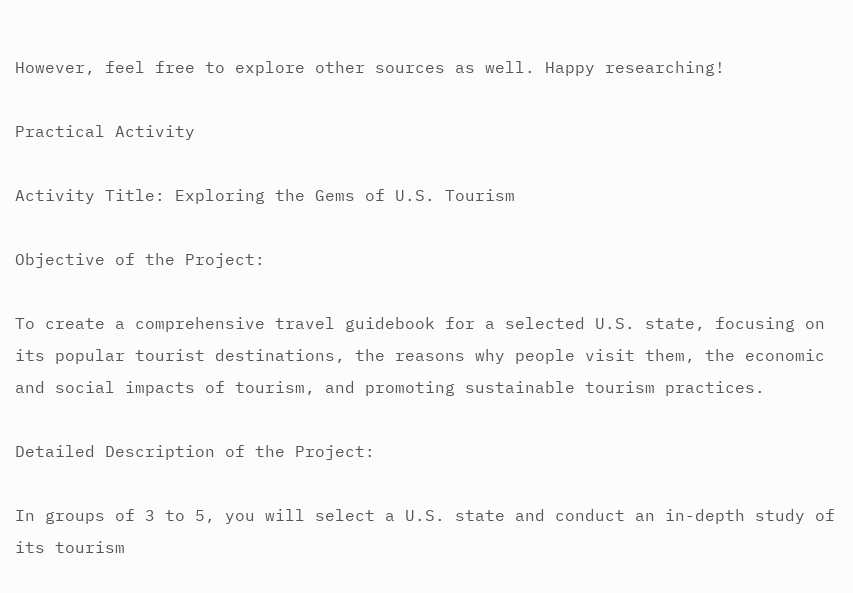However, feel free to explore other sources as well. Happy researching!

Practical Activity

Activity Title: Exploring the Gems of U.S. Tourism

Objective of the Project:

To create a comprehensive travel guidebook for a selected U.S. state, focusing on its popular tourist destinations, the reasons why people visit them, the economic and social impacts of tourism, and promoting sustainable tourism practices.

Detailed Description of the Project:

In groups of 3 to 5, you will select a U.S. state and conduct an in-depth study of its tourism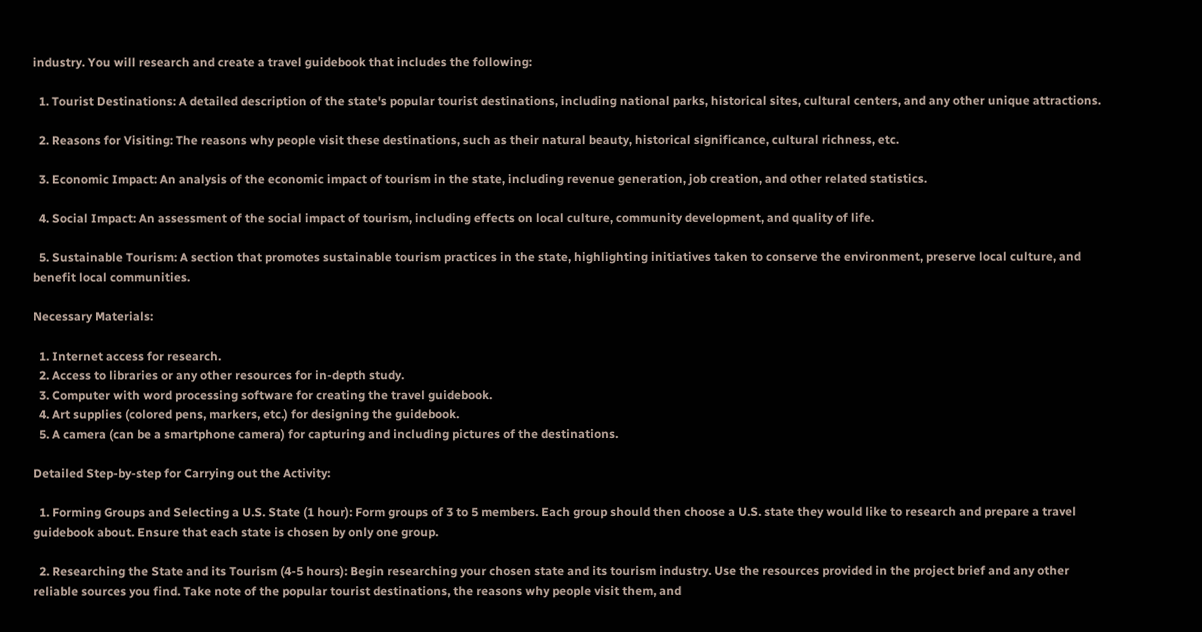industry. You will research and create a travel guidebook that includes the following:

  1. Tourist Destinations: A detailed description of the state's popular tourist destinations, including national parks, historical sites, cultural centers, and any other unique attractions.

  2. Reasons for Visiting: The reasons why people visit these destinations, such as their natural beauty, historical significance, cultural richness, etc.

  3. Economic Impact: An analysis of the economic impact of tourism in the state, including revenue generation, job creation, and other related statistics.

  4. Social Impact: An assessment of the social impact of tourism, including effects on local culture, community development, and quality of life.

  5. Sustainable Tourism: A section that promotes sustainable tourism practices in the state, highlighting initiatives taken to conserve the environment, preserve local culture, and benefit local communities.

Necessary Materials:

  1. Internet access for research.
  2. Access to libraries or any other resources for in-depth study.
  3. Computer with word processing software for creating the travel guidebook.
  4. Art supplies (colored pens, markers, etc.) for designing the guidebook.
  5. A camera (can be a smartphone camera) for capturing and including pictures of the destinations.

Detailed Step-by-step for Carrying out the Activity:

  1. Forming Groups and Selecting a U.S. State (1 hour): Form groups of 3 to 5 members. Each group should then choose a U.S. state they would like to research and prepare a travel guidebook about. Ensure that each state is chosen by only one group.

  2. Researching the State and its Tourism (4-5 hours): Begin researching your chosen state and its tourism industry. Use the resources provided in the project brief and any other reliable sources you find. Take note of the popular tourist destinations, the reasons why people visit them, and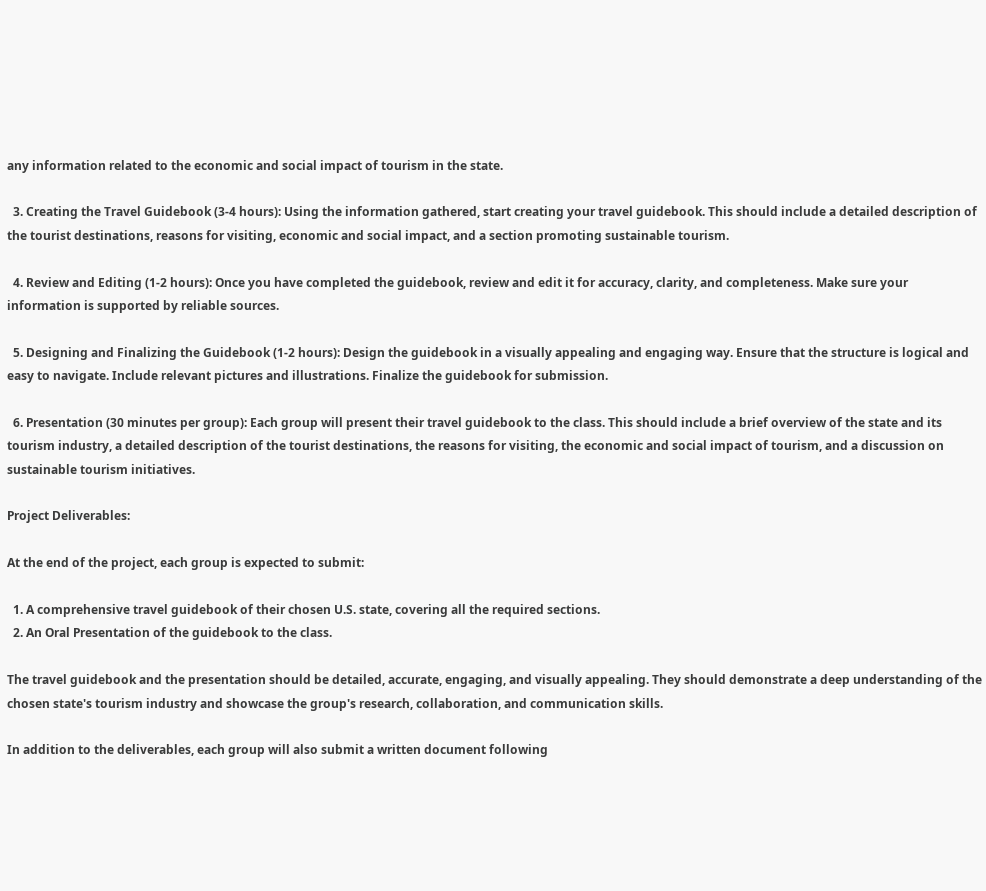any information related to the economic and social impact of tourism in the state.

  3. Creating the Travel Guidebook (3-4 hours): Using the information gathered, start creating your travel guidebook. This should include a detailed description of the tourist destinations, reasons for visiting, economic and social impact, and a section promoting sustainable tourism.

  4. Review and Editing (1-2 hours): Once you have completed the guidebook, review and edit it for accuracy, clarity, and completeness. Make sure your information is supported by reliable sources.

  5. Designing and Finalizing the Guidebook (1-2 hours): Design the guidebook in a visually appealing and engaging way. Ensure that the structure is logical and easy to navigate. Include relevant pictures and illustrations. Finalize the guidebook for submission.

  6. Presentation (30 minutes per group): Each group will present their travel guidebook to the class. This should include a brief overview of the state and its tourism industry, a detailed description of the tourist destinations, the reasons for visiting, the economic and social impact of tourism, and a discussion on sustainable tourism initiatives.

Project Deliverables:

At the end of the project, each group is expected to submit:

  1. A comprehensive travel guidebook of their chosen U.S. state, covering all the required sections.
  2. An Oral Presentation of the guidebook to the class.

The travel guidebook and the presentation should be detailed, accurate, engaging, and visually appealing. They should demonstrate a deep understanding of the chosen state's tourism industry and showcase the group's research, collaboration, and communication skills.

In addition to the deliverables, each group will also submit a written document following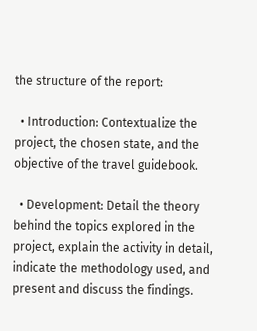the structure of the report:

  • Introduction: Contextualize the project, the chosen state, and the objective of the travel guidebook.

  • Development: Detail the theory behind the topics explored in the project, explain the activity in detail, indicate the methodology used, and present and discuss the findings.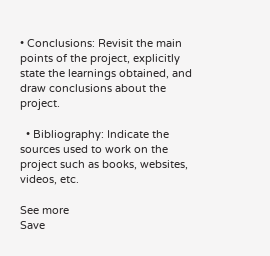• Conclusions: Revisit the main points of the project, explicitly state the learnings obtained, and draw conclusions about the project.

  • Bibliography: Indicate the sources used to work on the project such as books, websites, videos, etc.

See more
Save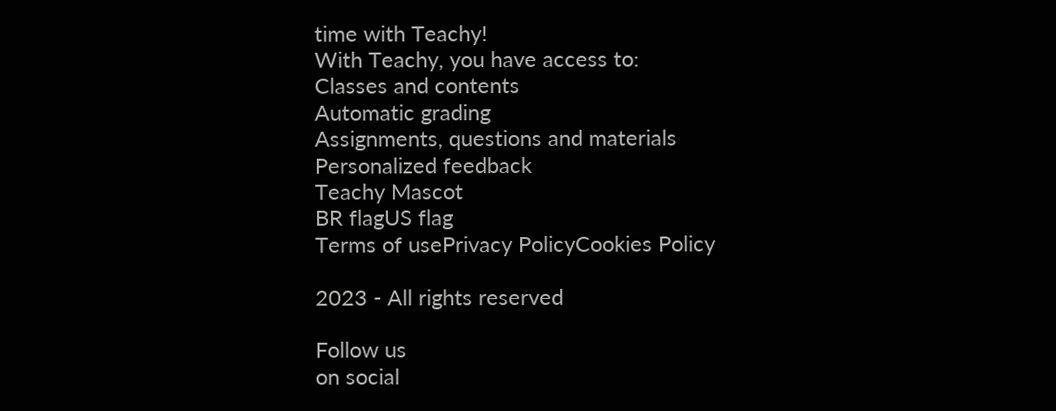time with Teachy!
With Teachy, you have access to:
Classes and contents
Automatic grading
Assignments, questions and materials
Personalized feedback
Teachy Mascot
BR flagUS flag
Terms of usePrivacy PolicyCookies Policy

2023 - All rights reserved

Follow us
on social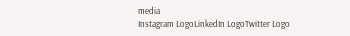media
Instagram LogoLinkedIn LogoTwitter Logo